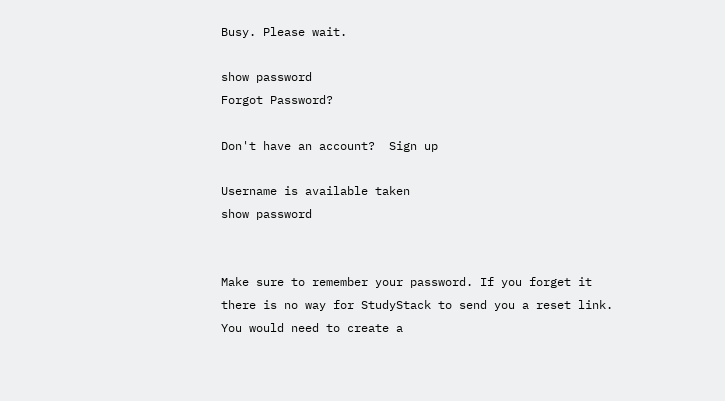Busy. Please wait.

show password
Forgot Password?

Don't have an account?  Sign up

Username is available taken
show password


Make sure to remember your password. If you forget it there is no way for StudyStack to send you a reset link. You would need to create a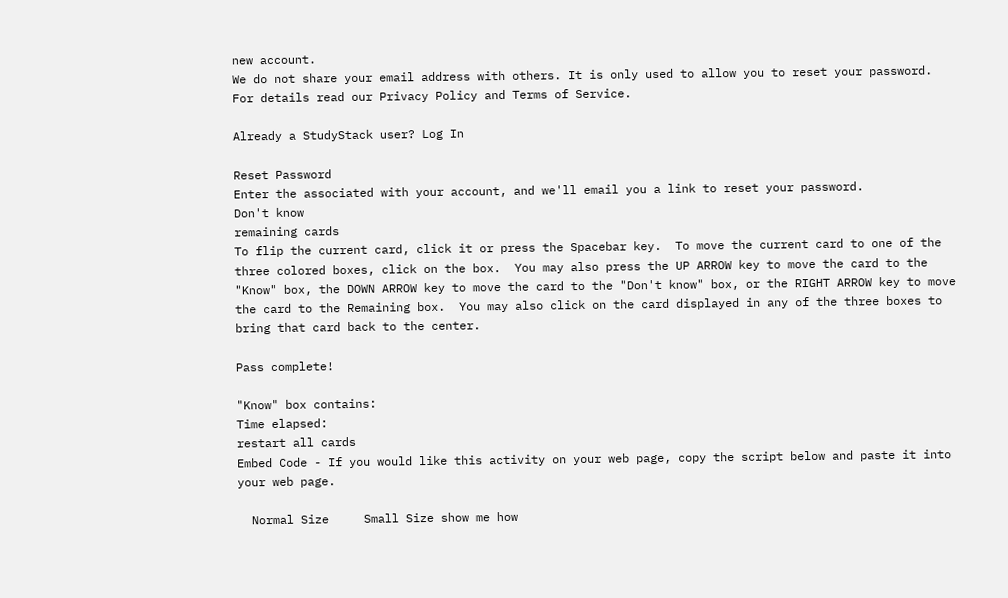new account.
We do not share your email address with others. It is only used to allow you to reset your password. For details read our Privacy Policy and Terms of Service.

Already a StudyStack user? Log In

Reset Password
Enter the associated with your account, and we'll email you a link to reset your password.
Don't know
remaining cards
To flip the current card, click it or press the Spacebar key.  To move the current card to one of the three colored boxes, click on the box.  You may also press the UP ARROW key to move the card to the "Know" box, the DOWN ARROW key to move the card to the "Don't know" box, or the RIGHT ARROW key to move the card to the Remaining box.  You may also click on the card displayed in any of the three boxes to bring that card back to the center.

Pass complete!

"Know" box contains:
Time elapsed:
restart all cards
Embed Code - If you would like this activity on your web page, copy the script below and paste it into your web page.

  Normal Size     Small Size show me how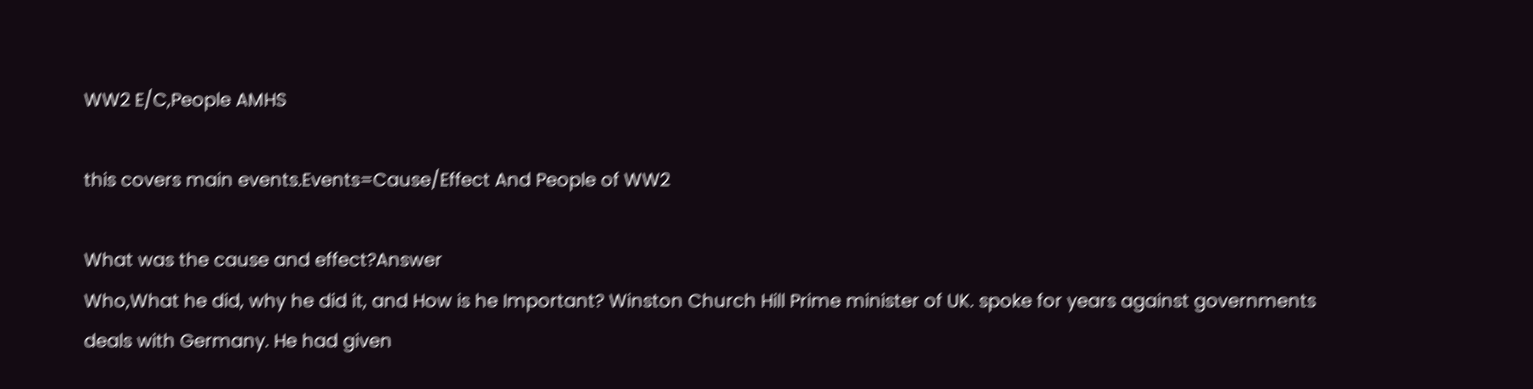WW2 E/C,People AMHS

this covers main events.Events=Cause/Effect And People of WW2

What was the cause and effect?Answer
Who,What he did, why he did it, and How is he Important? Winston Church Hill Prime minister of UK. spoke for years against governments deals with Germany. He had given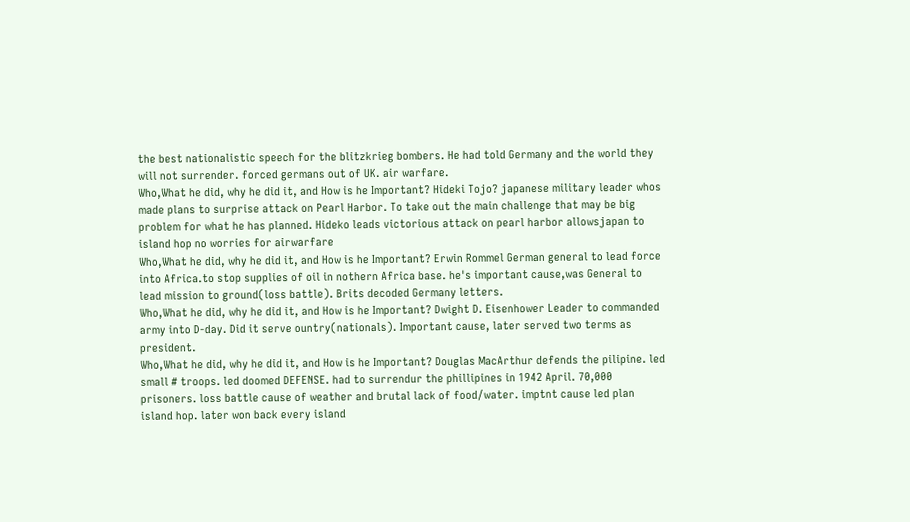the best nationalistic speech for the blitzkrieg bombers. He had told Germany and the world they will not surrender. forced germans out of UK. air warfare.
Who,What he did, why he did it, and How is he Important? Hideki Tojo? japanese military leader whos made plans to surprise attack on Pearl Harbor. To take out the main challenge that may be big problem for what he has planned. Hideko leads victorious attack on pearl harbor allowsjapan to island hop no worries for airwarfare
Who,What he did, why he did it, and How is he Important? Erwin Rommel German general to lead force into Africa.to stop supplies of oil in nothern Africa base. he's important cause,was General to lead mission to ground(loss battle). Brits decoded Germany letters.
Who,What he did, why he did it, and How is he Important? Dwight D. Eisenhower Leader to commanded army into D-day. Did it serve ountry(nationals). Important cause, later served two terms as president.
Who,What he did, why he did it, and How is he Important? Douglas MacArthur defends the pilipine. led small # troops. led doomed DEFENSE. had to surrendur the phillipines in 1942 April. 70,000 prisoners. loss battle cause of weather and brutal lack of food/water. imptnt cause led plan island hop. later won back every island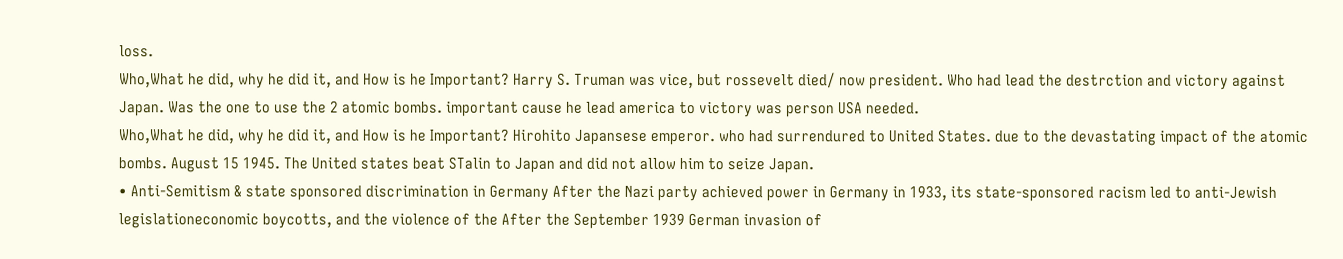loss.
Who,What he did, why he did it, and How is he Important? Harry S. Truman was vice, but rossevelt died/ now president. Who had lead the destrction and victory against Japan. Was the one to use the 2 atomic bombs. important cause he lead america to victory was person USA needed.
Who,What he did, why he did it, and How is he Important? Hirohito Japansese emperor. who had surrendured to United States. due to the devastating impact of the atomic bombs. August 15 1945. The United states beat STalin to Japan and did not allow him to seize Japan.
• Anti-Semitism & state sponsored discrimination in Germany After the Nazi party achieved power in Germany in 1933, its state-sponsored racism led to anti-Jewish legislationeconomic boycotts, and the violence of the After the September 1939 German invasion of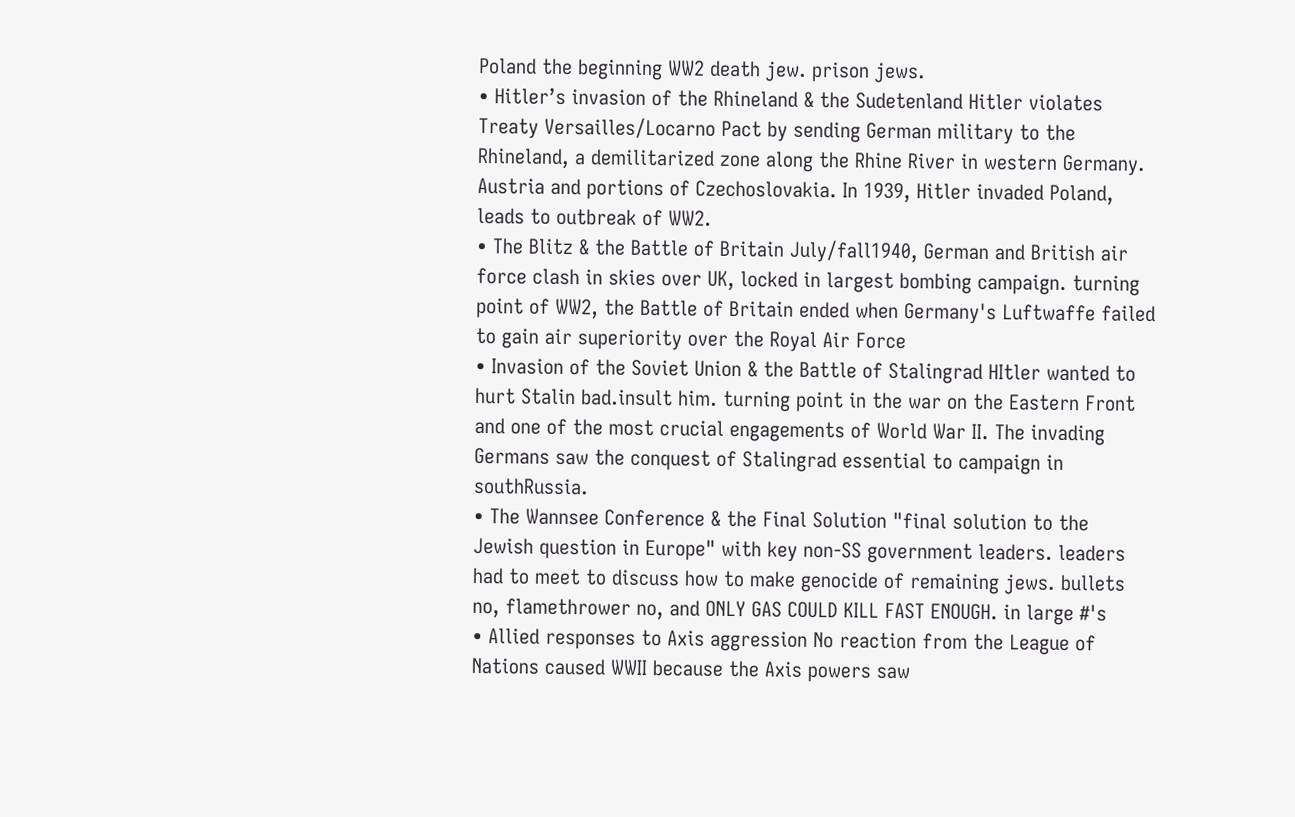Poland the beginning WW2 death jew. prison jews.
• Hitler’s invasion of the Rhineland & the Sudetenland Hitler violates Treaty Versailles/Locarno Pact by sending German military to the Rhineland, a demilitarized zone along the Rhine River in western Germany. Austria and portions of Czechoslovakia. In 1939, Hitler invaded Poland, leads to outbreak of WW2.
• The Blitz & the Battle of Britain July/fall1940, German and British air force clash in skies over UK, locked in largest bombing campaign. turning point of WW2, the Battle of Britain ended when Germany's Luftwaffe failed to gain air superiority over the Royal Air Force
• Invasion of the Soviet Union & the Battle of Stalingrad HItler wanted to hurt Stalin bad.insult him. turning point in the war on the Eastern Front and one of the most crucial engagements of World War II. The invading Germans saw the conquest of Stalingrad essential to campaign in southRussia.
• The Wannsee Conference & the Final Solution "final solution to the Jewish question in Europe" with key non-SS government leaders. leaders had to meet to discuss how to make genocide of remaining jews. bullets no, flamethrower no, and ONLY GAS COULD KILL FAST ENOUGH. in large #'s
• Allied responses to Axis aggression No reaction from the League of Nations caused WWII because the Axis powers saw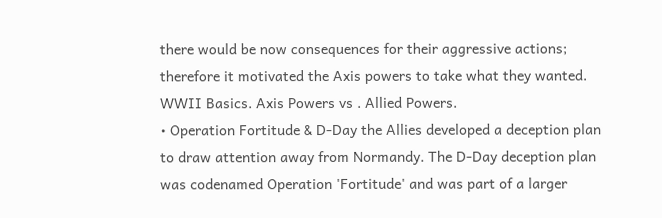there would be now consequences for their aggressive actions; therefore it motivated the Axis powers to take what they wanted. WWII Basics. Axis Powers vs . Allied Powers.
• Operation Fortitude & D-Day the Allies developed a deception plan to draw attention away from Normandy. The D-Day deception plan was codenamed Operation 'Fortitude' and was part of a larger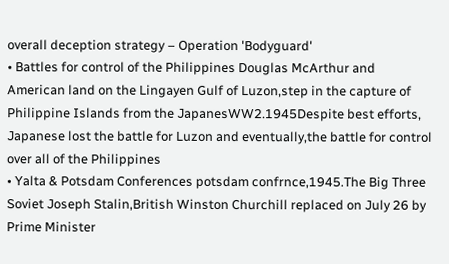overall deception strategy – Operation 'Bodyguard'
• Battles for control of the Philippines Douglas McArthur and American land on the Lingayen Gulf of Luzon,step in the capture of Philippine Islands from the JapanesWW2.1945Despite best efforts, Japanese lost the battle for Luzon and eventually,the battle for control over all of the Philippines
• Yalta & Potsdam Conferences potsdam confrnce,1945.The Big Three Soviet Joseph Stalin,British Winston Churchill replaced on July 26 by Prime Minister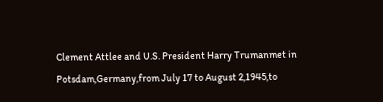Clement Attlee and U.S. President Harry Trumanmet in Potsdam,Germany,from July 17 to August 2,1945,to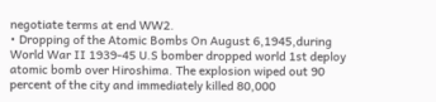negotiate terms at end WW2.
• Dropping of the Atomic Bombs On August 6,1945,during World War II 1939-45 U.S bomber dropped world 1st deploy atomic bomb over Hiroshima. The explosion wiped out 90 percent of the city and immediately killed 80,000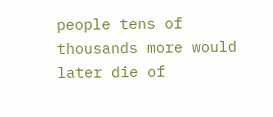people tens of thousands more would later die of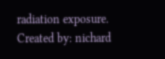radiation exposure.
Created by: nichard